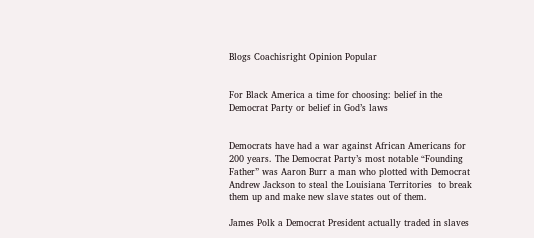Blogs Coachisright Opinion Popular


For Black America a time for choosing: belief in the Democrat Party or belief in God’s laws


Democrats have had a war against African Americans for 200 years. The Democrat Party’s most notable “Founding Father” was Aaron Burr a man who plotted with Democrat Andrew Jackson to steal the Louisiana Territories  to break them up and make new slave states out of them.

James Polk a Democrat President actually traded in slaves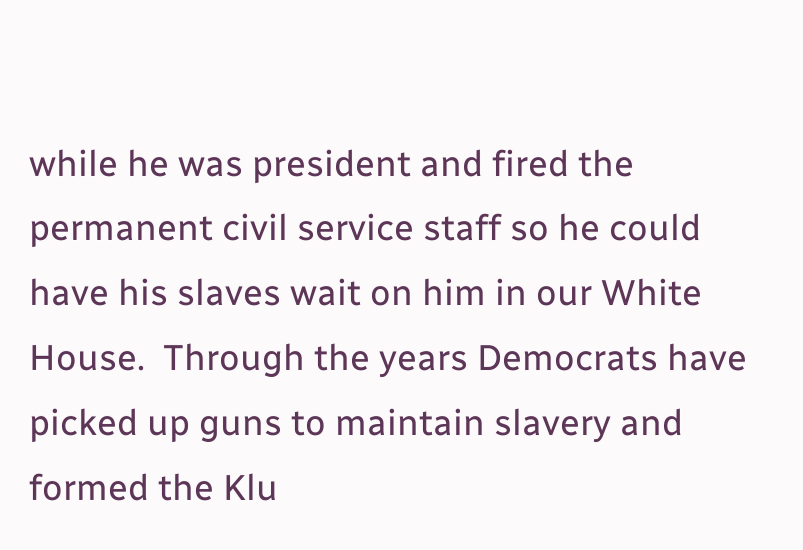while he was president and fired the permanent civil service staff so he could have his slaves wait on him in our White House.  Through the years Democrats have picked up guns to maintain slavery and formed the Klu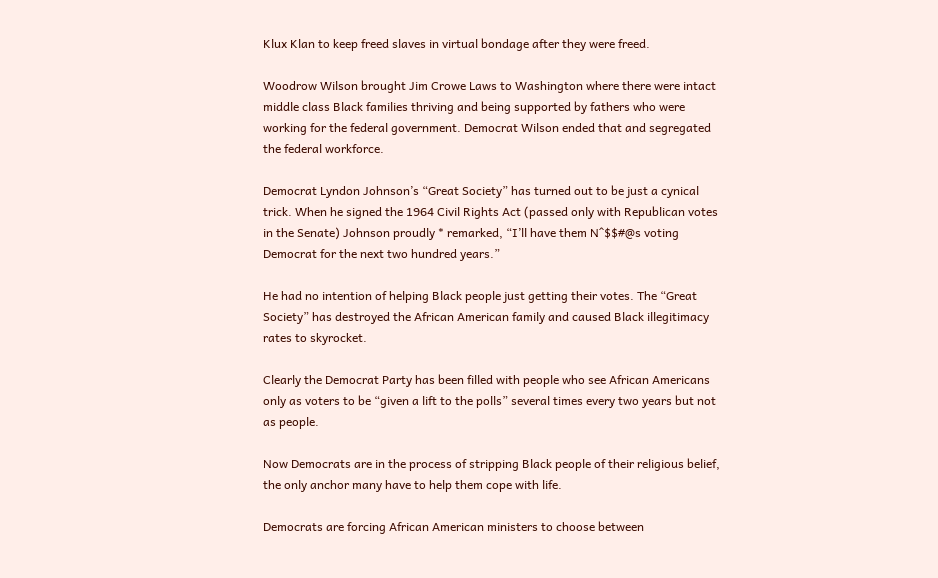Klux Klan to keep freed slaves in virtual bondage after they were freed.

Woodrow Wilson brought Jim Crowe Laws to Washington where there were intact middle class Black families thriving and being supported by fathers who were working for the federal government. Democrat Wilson ended that and segregated the federal workforce.

Democrat Lyndon Johnson’s “Great Society” has turned out to be just a cynical trick. When he signed the 1964 Civil Rights Act (passed only with Republican votes in the Senate) Johnson proudly * remarked, “I’ll have them N^$$#@s voting Democrat for the next two hundred years.”

He had no intention of helping Black people just getting their votes. The “Great Society” has destroyed the African American family and caused Black illegitimacy rates to skyrocket.

Clearly the Democrat Party has been filled with people who see African Americans only as voters to be “given a lift to the polls” several times every two years but not as people.

Now Democrats are in the process of stripping Black people of their religious belief, the only anchor many have to help them cope with life.

Democrats are forcing African American ministers to choose between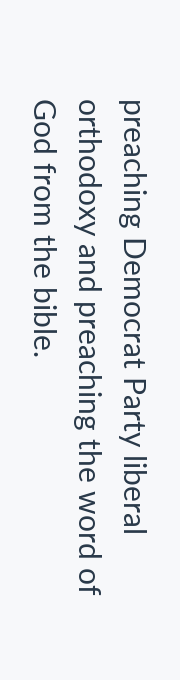preaching Democrat Party liberal orthodoxy and preaching the word of God from the bible.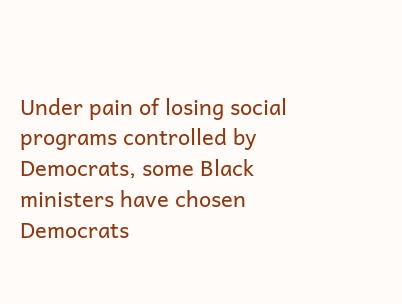Under pain of losing social programs controlled by Democrats, some Black ministers have chosen Democrats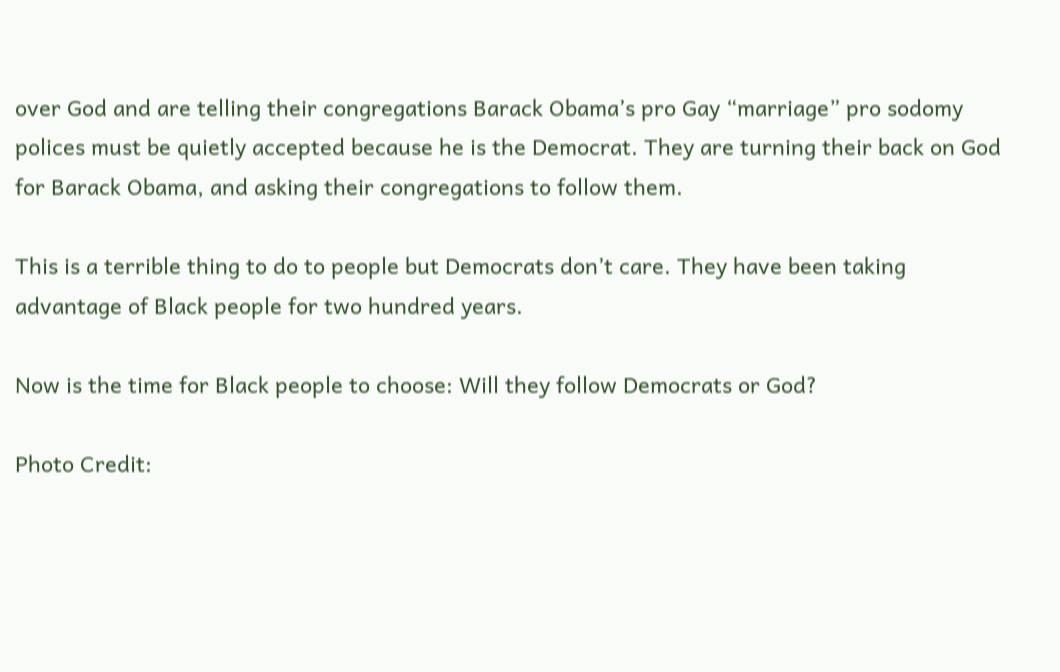over God and are telling their congregations Barack Obama’s pro Gay “marriage” pro sodomy polices must be quietly accepted because he is the Democrat. They are turning their back on God for Barack Obama, and asking their congregations to follow them.

This is a terrible thing to do to people but Democrats don’t care. They have been taking advantage of Black people for two hundred years.

Now is the time for Black people to choose: Will they follow Democrats or God?

Photo Credit: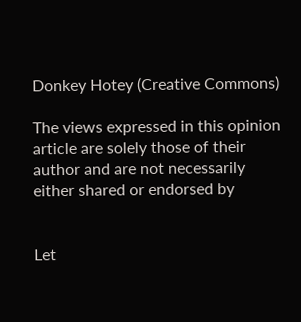Donkey Hotey (Creative Commons)

The views expressed in this opinion article are solely those of their author and are not necessarily either shared or endorsed by


Let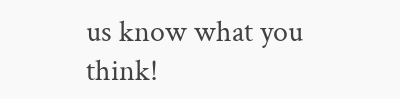us know what you think!